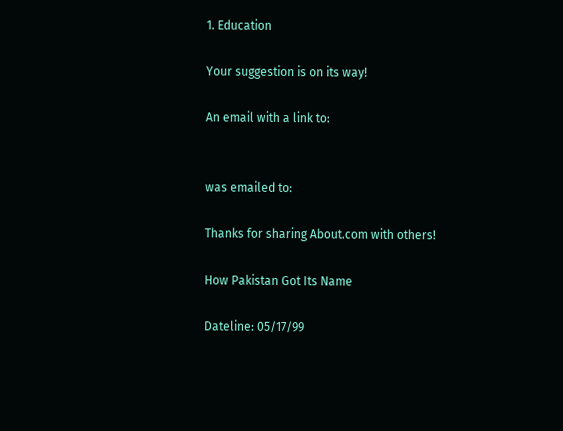1. Education

Your suggestion is on its way!

An email with a link to:


was emailed to:

Thanks for sharing About.com with others!

How Pakistan Got Its Name

Dateline: 05/17/99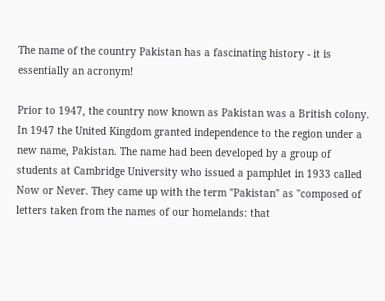The name of the country Pakistan has a fascinating history - it is essentially an acronym!

Prior to 1947, the country now known as Pakistan was a British colony. In 1947 the United Kingdom granted independence to the region under a new name, Pakistan. The name had been developed by a group of students at Cambridge University who issued a pamphlet in 1933 called Now or Never. They came up with the term "Pakistan" as "composed of letters taken from the names of our homelands: that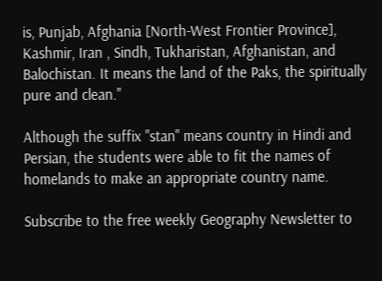is, Punjab, Afghania [North-West Frontier Province], Kashmir, Iran , Sindh, Tukharistan, Afghanistan, and Balochistan. It means the land of the Paks, the spiritually pure and clean."

Although the suffix "stan" means country in Hindi and Persian, the students were able to fit the names of homelands to make an appropriate country name.

Subscribe to the free weekly Geography Newsletter to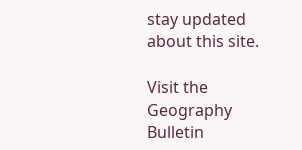stay updated about this site.

Visit the Geography Bulletin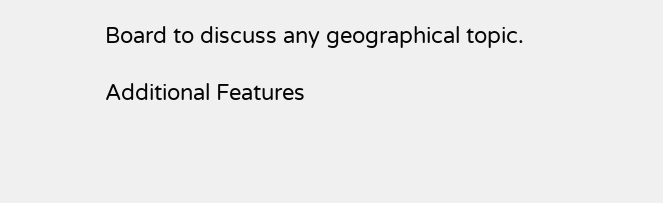Board to discuss any geographical topic.

Additional Features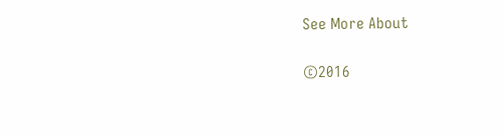See More About

©2016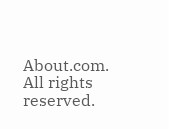About.com. All rights reserved.